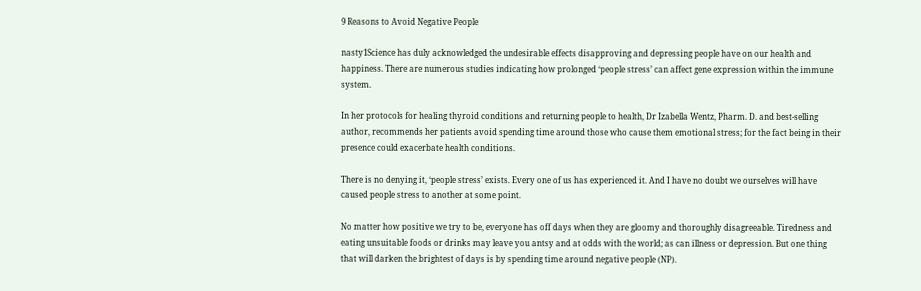9 Reasons to Avoid Negative People

nasty1Science has duly acknowledged the undesirable effects disapproving and depressing people have on our health and happiness. There are numerous studies indicating how prolonged ‘people stress’ can affect gene expression within the immune system.

In her protocols for healing thyroid conditions and returning people to health, Dr Izabella Wentz, Pharm. D. and best-selling author, recommends her patients avoid spending time around those who cause them emotional stress; for the fact being in their presence could exacerbate health conditions.

There is no denying it, ‘people stress’ exists. Every one of us has experienced it. And I have no doubt we ourselves will have caused people stress to another at some point.

No matter how positive we try to be, everyone has off days when they are gloomy and thoroughly disagreeable. Tiredness and eating unsuitable foods or drinks may leave you antsy and at odds with the world; as can illness or depression. But one thing that will darken the brightest of days is by spending time around negative people (NP).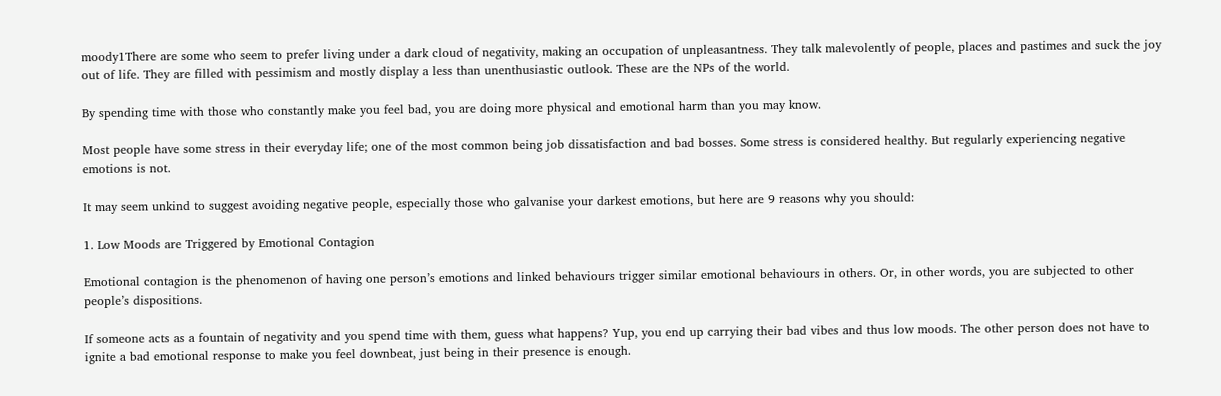moody1There are some who seem to prefer living under a dark cloud of negativity, making an occupation of unpleasantness. They talk malevolently of people, places and pastimes and suck the joy out of life. They are filled with pessimism and mostly display a less than unenthusiastic outlook. These are the NPs of the world.

By spending time with those who constantly make you feel bad, you are doing more physical and emotional harm than you may know.

Most people have some stress in their everyday life; one of the most common being job dissatisfaction and bad bosses. Some stress is considered healthy. But regularly experiencing negative emotions is not.

It may seem unkind to suggest avoiding negative people, especially those who galvanise your darkest emotions, but here are 9 reasons why you should:

1. Low Moods are Triggered by Emotional Contagion

Emotional contagion is the phenomenon of having one person’s emotions and linked behaviours trigger similar emotional behaviours in others. Or, in other words, you are subjected to other people’s dispositions.

If someone acts as a fountain of negativity and you spend time with them, guess what happens? Yup, you end up carrying their bad vibes and thus low moods. The other person does not have to ignite a bad emotional response to make you feel downbeat, just being in their presence is enough.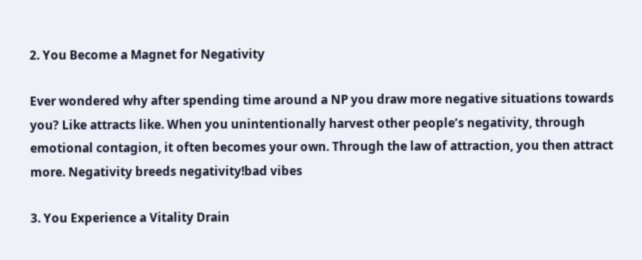2. You Become a Magnet for Negativity

Ever wondered why after spending time around a NP you draw more negative situations towards you? Like attracts like. When you unintentionally harvest other people’s negativity, through emotional contagion, it often becomes your own. Through the law of attraction, you then attract more. Negativity breeds negativity!bad vibes

3. You Experience a Vitality Drain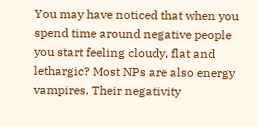You may have noticed that when you spend time around negative people you start feeling cloudy, flat and lethargic? Most NPs are also energy vampires. Their negativity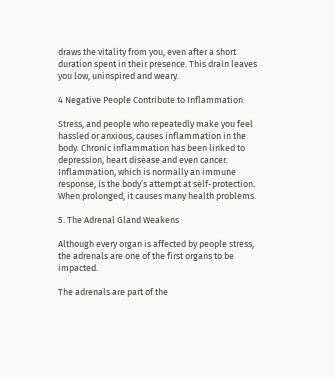draws the vitality from you, even after a short duration spent in their presence. This drain leaves you low, uninspired and weary.

4 Negative People Contribute to Inflammation

Stress, and people who repeatedly make you feel hassled or anxious, causes inflammation in the body. Chronic inflammation has been linked to depression, heart disease and even cancer. Inflammation, which is normally an immune response, is the body’s attempt at self-protection. When prolonged, it causes many health problems.

5. The Adrenal Gland Weakens

Although every organ is affected by people stress, the adrenals are one of the first organs to be impacted.

The adrenals are part of the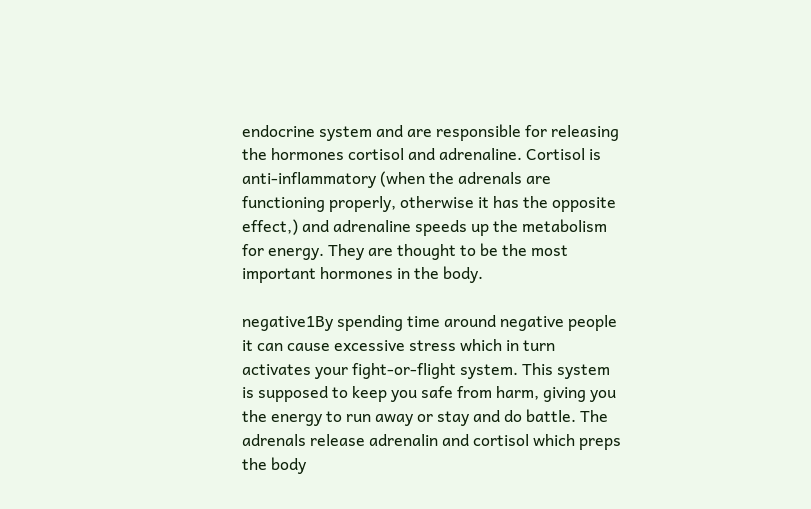endocrine system and are responsible for releasing the hormones cortisol and adrenaline. Cortisol is anti-inflammatory (when the adrenals are functioning properly, otherwise it has the opposite effect,) and adrenaline speeds up the metabolism for energy. They are thought to be the most important hormones in the body.

negative1By spending time around negative people it can cause excessive stress which in turn activates your fight-or-flight system. This system is supposed to keep you safe from harm, giving you the energy to run away or stay and do battle. The adrenals release adrenalin and cortisol which preps the body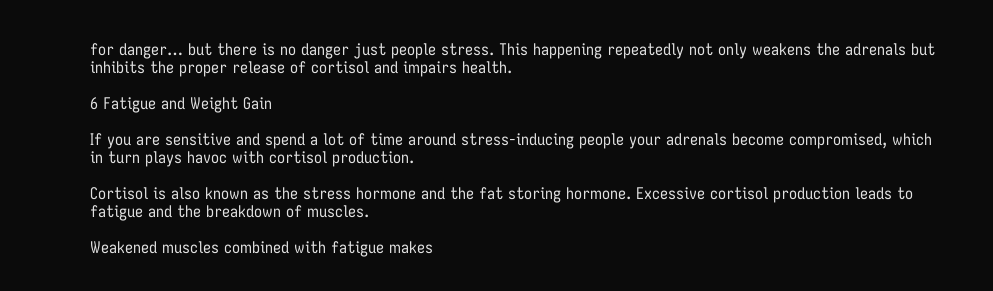for danger… but there is no danger just people stress. This happening repeatedly not only weakens the adrenals but inhibits the proper release of cortisol and impairs health.

6 Fatigue and Weight Gain

If you are sensitive and spend a lot of time around stress-inducing people your adrenals become compromised, which in turn plays havoc with cortisol production.

Cortisol is also known as the stress hormone and the fat storing hormone. Excessive cortisol production leads to fatigue and the breakdown of muscles.

Weakened muscles combined with fatigue makes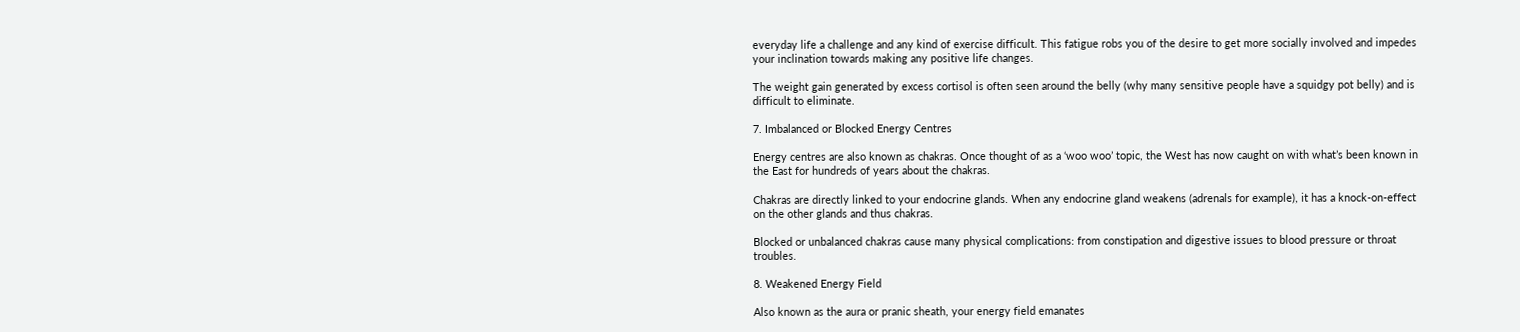everyday life a challenge and any kind of exercise difficult. This fatigue robs you of the desire to get more socially involved and impedes your inclination towards making any positive life changes.

The weight gain generated by excess cortisol is often seen around the belly (why many sensitive people have a squidgy pot belly) and is difficult to eliminate.

7. Imbalanced or Blocked Energy Centres

Energy centres are also known as chakras. Once thought of as a ‘woo woo’ topic, the West has now caught on with what’s been known in the East for hundreds of years about the chakras.

Chakras are directly linked to your endocrine glands. When any endocrine gland weakens (adrenals for example), it has a knock-on-effect on the other glands and thus chakras.

Blocked or unbalanced chakras cause many physical complications: from constipation and digestive issues to blood pressure or throat troubles.

8. Weakened Energy Field

Also known as the aura or pranic sheath, your energy field emanates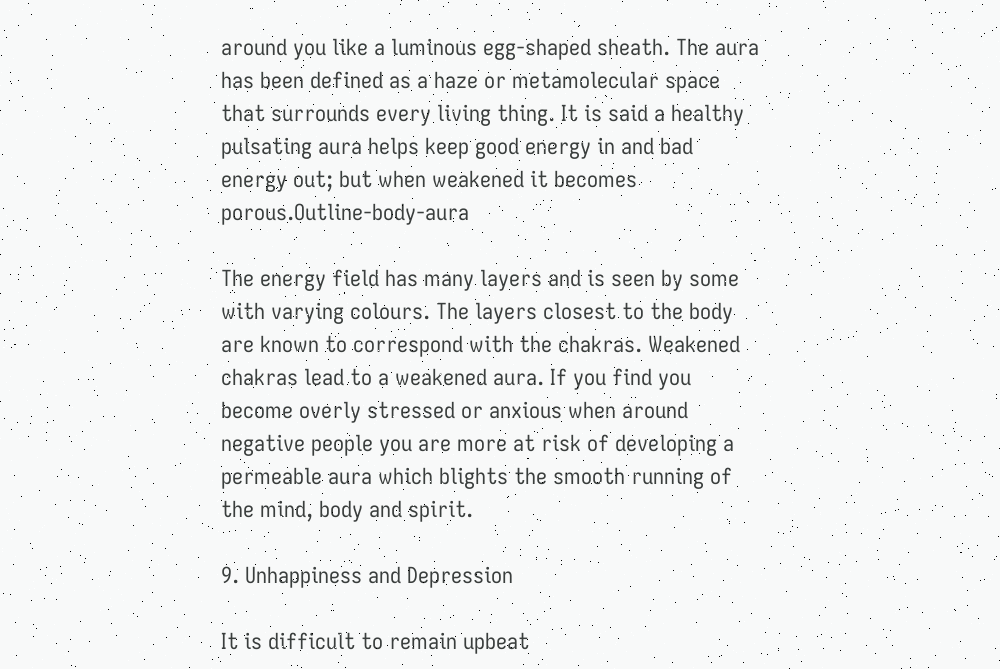around you like a luminous egg-shaped sheath. The aura has been defined as a haze or metamolecular space that surrounds every living thing. It is said a healthy pulsating aura helps keep good energy in and bad energy out; but when weakened it becomes porous.Outline-body-aura

The energy field has many layers and is seen by some with varying colours. The layers closest to the body are known to correspond with the chakras. Weakened chakras lead to a weakened aura. If you find you become overly stressed or anxious when around negative people you are more at risk of developing a permeable aura which blights the smooth running of the mind, body and spirit.

9. Unhappiness and Depression

It is difficult to remain upbeat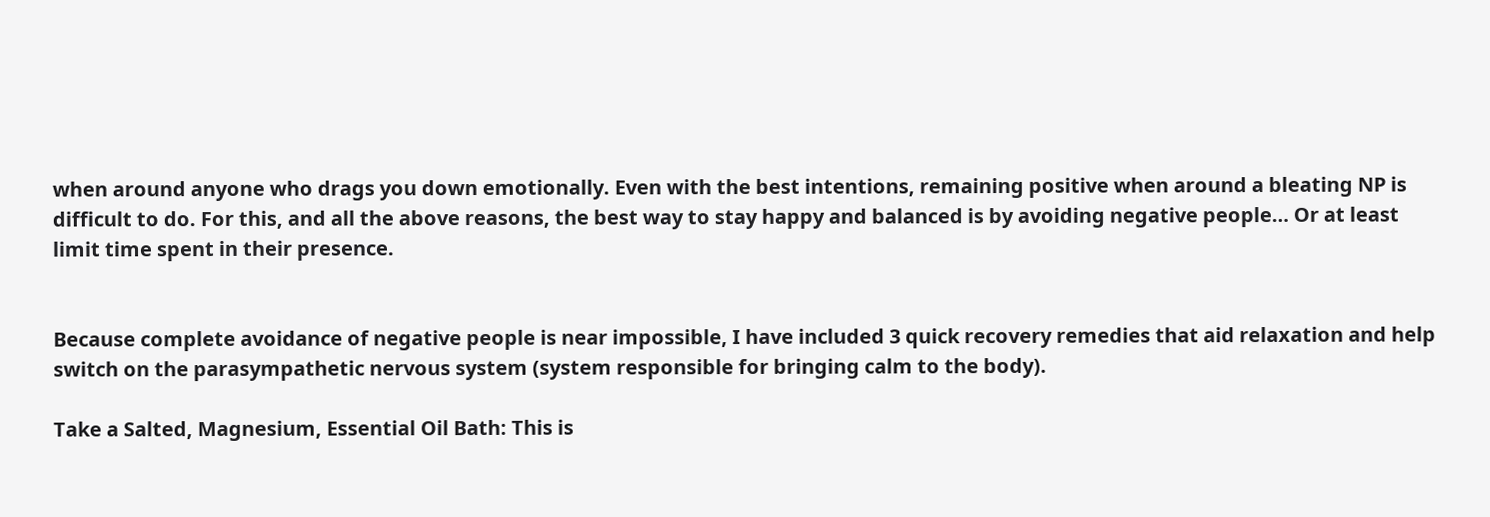when around anyone who drags you down emotionally. Even with the best intentions, remaining positive when around a bleating NP is difficult to do. For this, and all the above reasons, the best way to stay happy and balanced is by avoiding negative people… Or at least limit time spent in their presence.


Because complete avoidance of negative people is near impossible, I have included 3 quick recovery remedies that aid relaxation and help switch on the parasympathetic nervous system (system responsible for bringing calm to the body).

Take a Salted, Magnesium, Essential Oil Bath: This is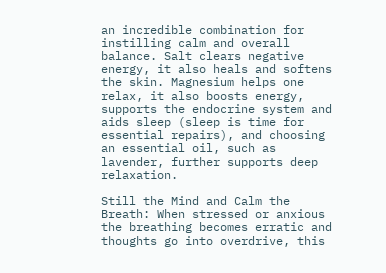an incredible combination for instilling calm and overall balance. Salt clears negative energy, it also heals and softens the skin. Magnesium helps one relax, it also boosts energy, supports the endocrine system and aids sleep (sleep is time for essential repairs), and choosing an essential oil, such as lavender, further supports deep relaxation.

Still the Mind and Calm the Breath: When stressed or anxious the breathing becomes erratic and thoughts go into overdrive, this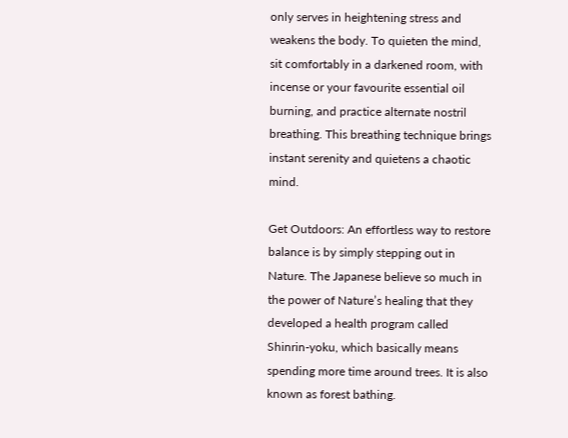only serves in heightening stress and weakens the body. To quieten the mind, sit comfortably in a darkened room, with incense or your favourite essential oil burning, and practice alternate nostril breathing. This breathing technique brings instant serenity and quietens a chaotic mind.

Get Outdoors: An effortless way to restore balance is by simply stepping out in Nature. The Japanese believe so much in the power of Nature’s healing that they developed a health program called Shinrin-yoku, which basically means spending more time around trees. It is also known as forest bathing.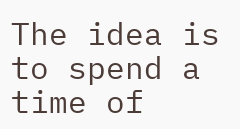The idea is to spend a time of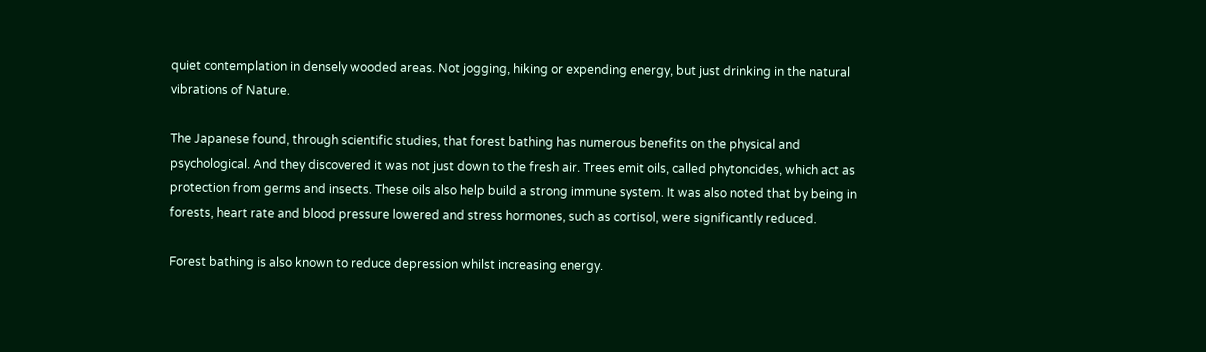quiet contemplation in densely wooded areas. Not jogging, hiking or expending energy, but just drinking in the natural vibrations of Nature.

The Japanese found, through scientific studies, that forest bathing has numerous benefits on the physical and psychological. And they discovered it was not just down to the fresh air. Trees emit oils, called phytoncides, which act as protection from germs and insects. These oils also help build a strong immune system. It was also noted that by being in forests, heart rate and blood pressure lowered and stress hormones, such as cortisol, were significantly reduced.

Forest bathing is also known to reduce depression whilst increasing energy.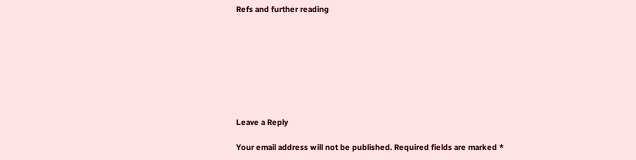Refs and further reading








Leave a Reply

Your email address will not be published. Required fields are marked *